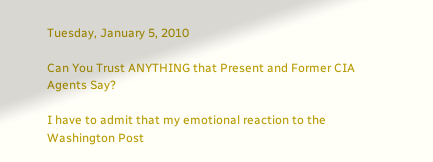Tuesday, January 5, 2010

Can You Trust ANYTHING that Present and Former CIA Agents Say?

I have to admit that my emotional reaction to the Washington Post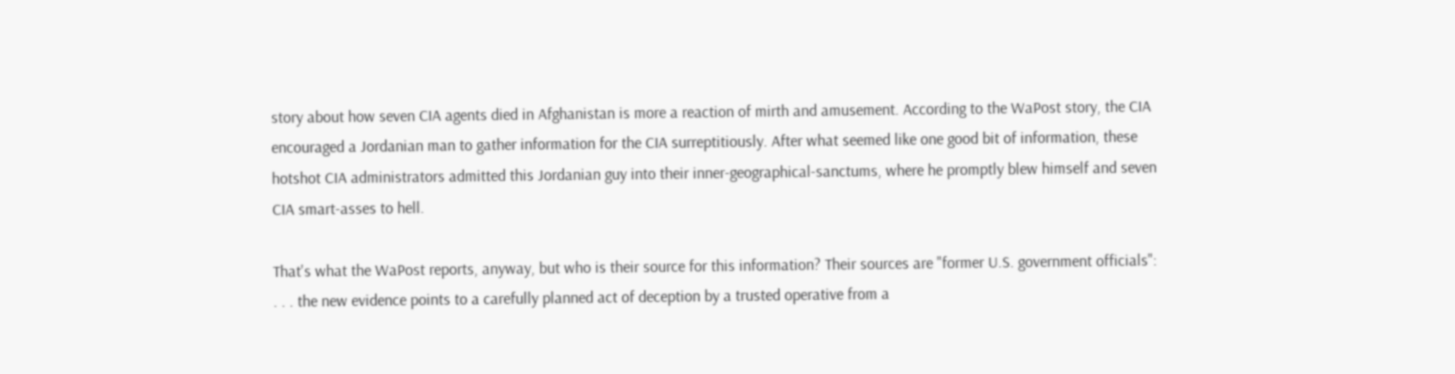story about how seven CIA agents died in Afghanistan is more a reaction of mirth and amusement. According to the WaPost story, the CIA encouraged a Jordanian man to gather information for the CIA surreptitiously. After what seemed like one good bit of information, these hotshot CIA administrators admitted this Jordanian guy into their inner-geographical-sanctums, where he promptly blew himself and seven CIA smart-asses to hell.

That's what the WaPost reports, anyway, but who is their source for this information? Their sources are "former U.S. government officials":
. . . the new evidence points to a carefully planned act of deception by a trusted operative from a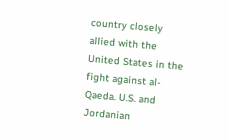country closely allied with the United States in the fight against al-Qaeda. U.S. and Jordanian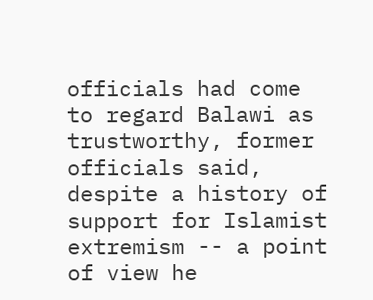officials had come to regard Balawi as trustworthy, former officials said, despite a history of support for Islamist extremism -- a point of view he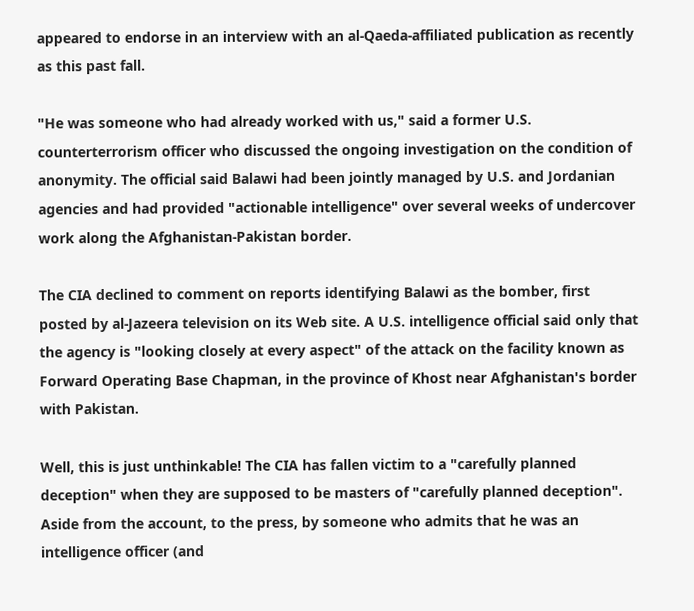appeared to endorse in an interview with an al-Qaeda-affiliated publication as recently as this past fall.

"He was someone who had already worked with us," said a former U.S. counterterrorism officer who discussed the ongoing investigation on the condition of anonymity. The official said Balawi had been jointly managed by U.S. and Jordanian agencies and had provided "actionable intelligence" over several weeks of undercover work along the Afghanistan-Pakistan border.

The CIA declined to comment on reports identifying Balawi as the bomber, first posted by al-Jazeera television on its Web site. A U.S. intelligence official said only that the agency is "looking closely at every aspect" of the attack on the facility known as Forward Operating Base Chapman, in the province of Khost near Afghanistan's border with Pakistan.

Well, this is just unthinkable! The CIA has fallen victim to a "carefully planned deception" when they are supposed to be masters of "carefully planned deception". Aside from the account, to the press, by someone who admits that he was an intelligence officer (and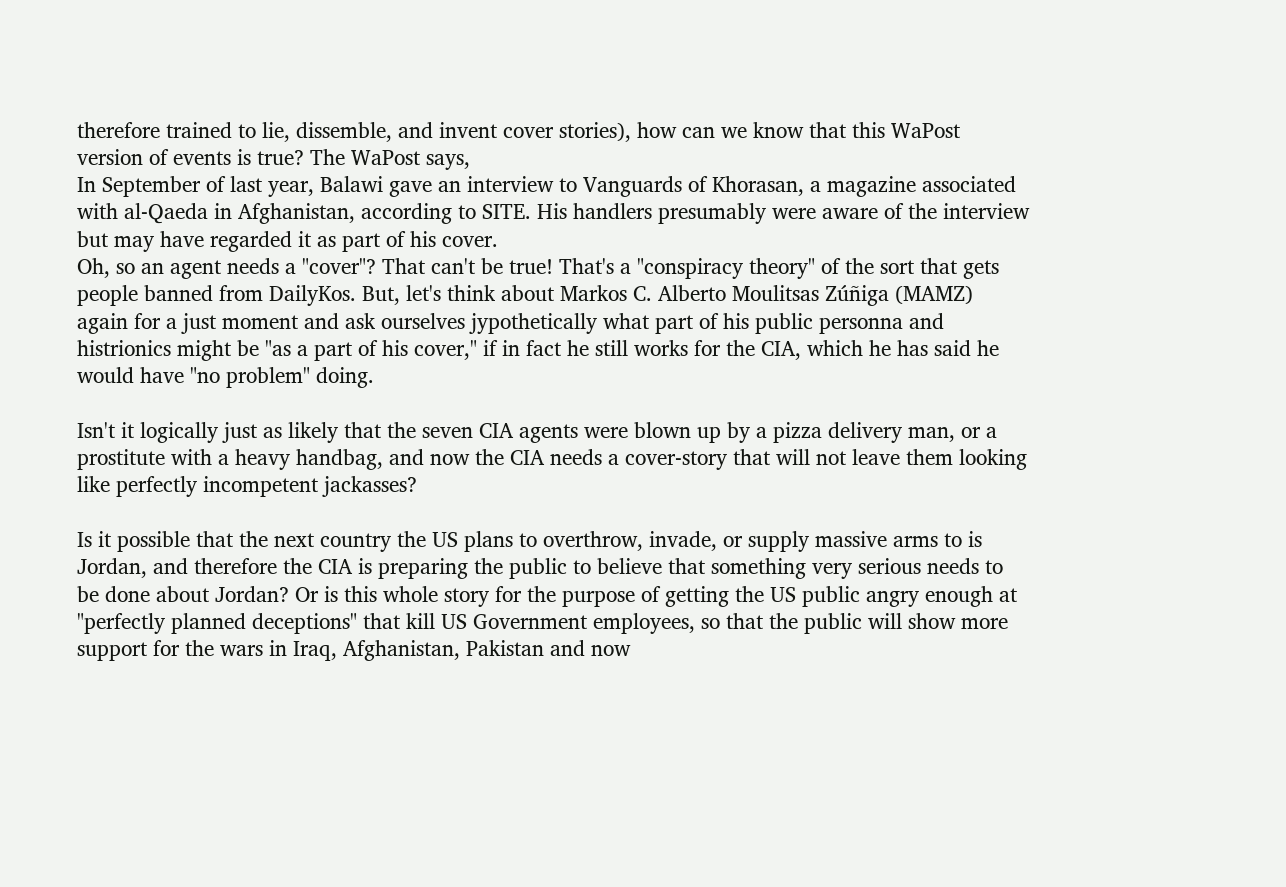therefore trained to lie, dissemble, and invent cover stories), how can we know that this WaPost version of events is true? The WaPost says,
In September of last year, Balawi gave an interview to Vanguards of Khorasan, a magazine associated with al-Qaeda in Afghanistan, according to SITE. His handlers presumably were aware of the interview but may have regarded it as part of his cover.
Oh, so an agent needs a "cover"? That can't be true! That's a "conspiracy theory" of the sort that gets people banned from DailyKos. But, let's think about Markos C. Alberto Moulitsas Zúñiga (MAMZ) again for a just moment and ask ourselves jypothetically what part of his public personna and histrionics might be "as a part of his cover," if in fact he still works for the CIA, which he has said he would have "no problem" doing.

Isn't it logically just as likely that the seven CIA agents were blown up by a pizza delivery man, or a prostitute with a heavy handbag, and now the CIA needs a cover-story that will not leave them looking like perfectly incompetent jackasses?

Is it possible that the next country the US plans to overthrow, invade, or supply massive arms to is Jordan, and therefore the CIA is preparing the public to believe that something very serious needs to be done about Jordan? Or is this whole story for the purpose of getting the US public angry enough at "perfectly planned deceptions" that kill US Government employees, so that the public will show more support for the wars in Iraq, Afghanistan, Pakistan and now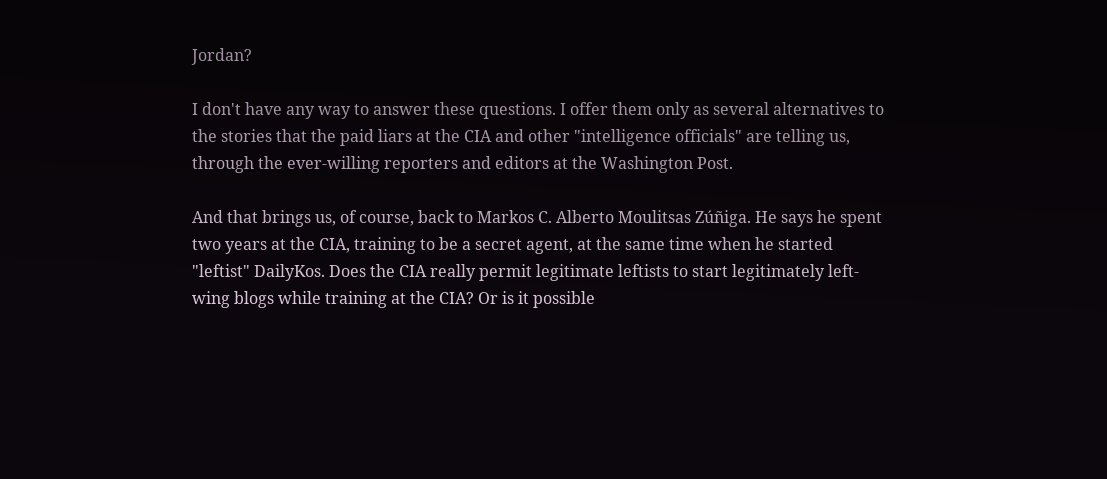Jordan?

I don't have any way to answer these questions. I offer them only as several alternatives to the stories that the paid liars at the CIA and other "intelligence officials" are telling us, through the ever-willing reporters and editors at the Washington Post.

And that brings us, of course, back to Markos C. Alberto Moulitsas Zúñiga. He says he spent two years at the CIA, training to be a secret agent, at the same time when he started "leftist" DailyKos. Does the CIA really permit legitimate leftists to start legitimately left-wing blogs while training at the CIA? Or is it possible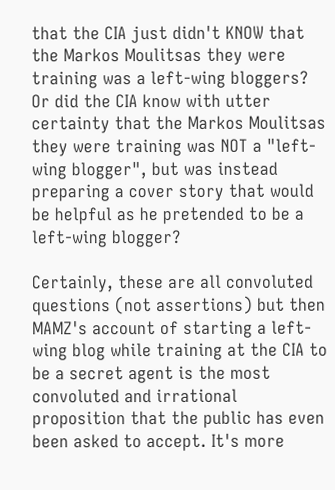that the CIA just didn't KNOW that the Markos Moulitsas they were training was a left-wing bloggers? Or did the CIA know with utter certainty that the Markos Moulitsas they were training was NOT a "left-wing blogger", but was instead preparing a cover story that would be helpful as he pretended to be a left-wing blogger?

Certainly, these are all convoluted questions (not assertions) but then MAMZ's account of starting a left-wing blog while training at the CIA to be a secret agent is the most convoluted and irrational proposition that the public has even been asked to accept. It's more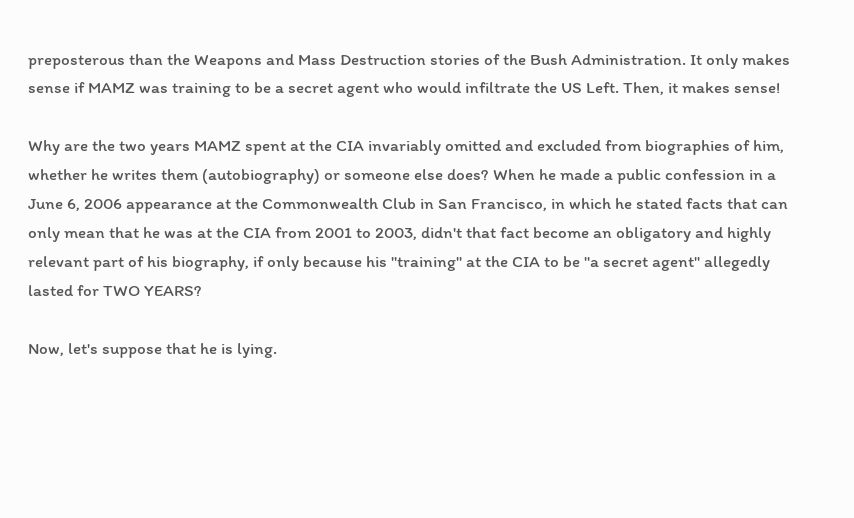preposterous than the Weapons and Mass Destruction stories of the Bush Administration. It only makes sense if MAMZ was training to be a secret agent who would infiltrate the US Left. Then, it makes sense!

Why are the two years MAMZ spent at the CIA invariably omitted and excluded from biographies of him, whether he writes them (autobiography) or someone else does? When he made a public confession in a June 6, 2006 appearance at the Commonwealth Club in San Francisco, in which he stated facts that can only mean that he was at the CIA from 2001 to 2003, didn't that fact become an obligatory and highly relevant part of his biography, if only because his "training" at the CIA to be "a secret agent" allegedly lasted for TWO YEARS?

Now, let's suppose that he is lying.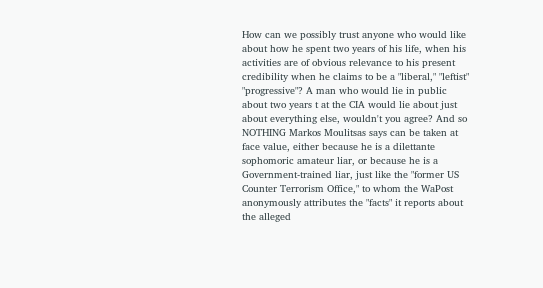How can we possibly trust anyone who would like about how he spent two years of his life, when his activities are of obvious relevance to his present credibility when he claims to be a "liberal," "leftist" "progressive"? A man who would lie in public about two years t at the CIA would lie about just about everything else, wouldn't you agree? And so NOTHING Markos Moulitsas says can be taken at face value, either because he is a dilettante sophomoric amateur liar, or because he is a Government-trained liar, just like the "former US Counter Terrorism Office," to whom the WaPost anonymously attributes the "facts" it reports about the alleged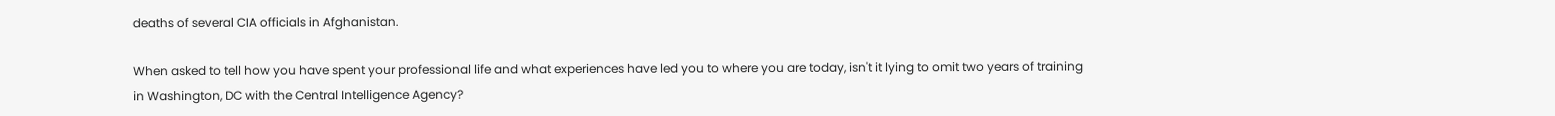deaths of several CIA officials in Afghanistan.

When asked to tell how you have spent your professional life and what experiences have led you to where you are today, isn't it lying to omit two years of training in Washington, DC with the Central Intelligence Agency?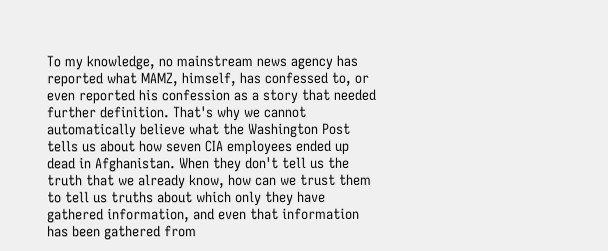To my knowledge, no mainstream news agency has reported what MAMZ, himself, has confessed to, or even reported his confession as a story that needed further definition. That's why we cannot automatically believe what the Washington Post tells us about how seven CIA employees ended up dead in Afghanistan. When they don't tell us the truth that we already know, how can we trust them to tell us truths about which only they have gathered information, and even that information has been gathered from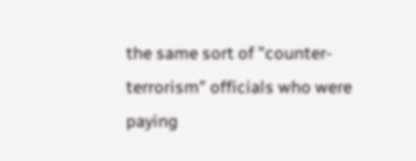the same sort of "counter-terrorism" officials who were paying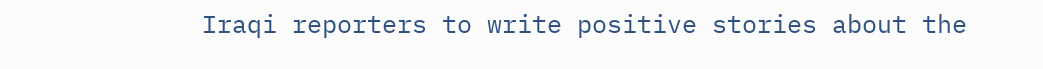Iraqi reporters to write positive stories about the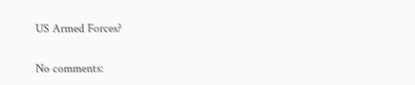US Armed Forces?

No comments: